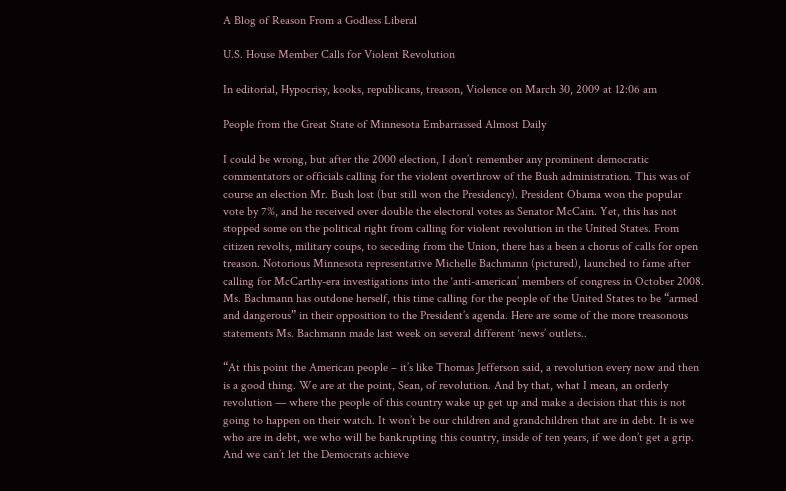A Blog of Reason From a Godless Liberal

U.S. House Member Calls for Violent Revolution

In editorial, Hypocrisy, kooks, republicans, treason, Violence on March 30, 2009 at 12:06 am

People from the Great State of Minnesota Embarrassed Almost Daily

I could be wrong, but after the 2000 election, I don’t remember any prominent democratic commentators or officials calling for the violent overthrow of the Bush administration. This was of course an election Mr. Bush lost (but still won the Presidency). President Obama won the popular vote by 7%, and he received over double the electoral votes as Senator McCain. Yet, this has not stopped some on the political right from calling for violent revolution in the United States. From citizen revolts, military coups, to seceding from the Union, there has a been a chorus of calls for open treason. Notorious Minnesota representative Michelle Bachmann (pictured), launched to fame after calling for McCarthy-era investigations into the ‘anti-american’ members of congress in October 2008. Ms. Bachmann has outdone herself, this time calling for the people of the United States to be “armed and dangerous” in their opposition to the President’s agenda. Here are some of the more treasonous statements Ms. Bachmann made last week on several different ‘news’ outlets..

“At this point the American people – it’s like Thomas Jefferson said, a revolution every now and then is a good thing. We are at the point, Sean, of revolution. And by that, what I mean, an orderly revolution — where the people of this country wake up get up and make a decision that this is not going to happen on their watch. It won’t be our children and grandchildren that are in debt. It is we who are in debt, we who will be bankrupting this country, inside of ten years, if we don’t get a grip. And we can’t let the Democrats achieve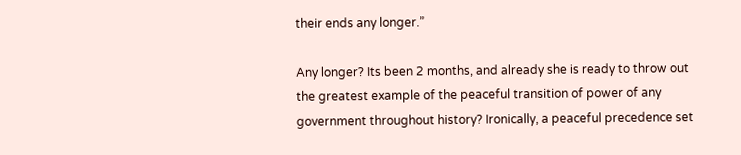their ends any longer.”

Any longer? Its been 2 months, and already she is ready to throw out the greatest example of the peaceful transition of power of any government throughout history? Ironically, a peaceful precedence set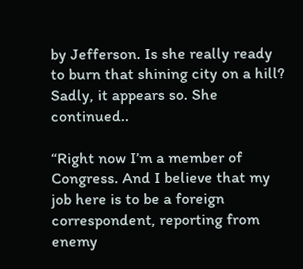by Jefferson. Is she really ready to burn that shining city on a hill? Sadly, it appears so. She continued..

“Right now I’m a member of Congress. And I believe that my job here is to be a foreign correspondent, reporting from enemy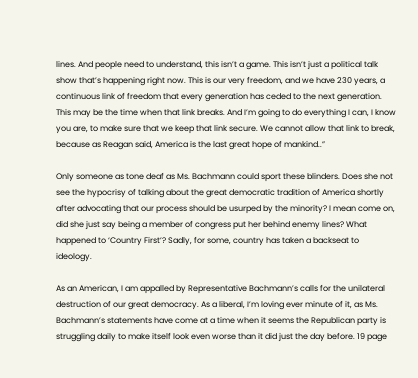lines. And people need to understand, this isn’t a game. This isn’t just a political talk show that’s happening right now. This is our very freedom, and we have 230 years, a continuous link of freedom that every generation has ceded to the next generation. This may be the time when that link breaks. And I’m going to do everything I can, I know you are, to make sure that we keep that link secure. We cannot allow that link to break, because as Reagan said, America is the last great hope of mankind..”

Only someone as tone deaf as Ms. Bachmann could sport these blinders. Does she not see the hypocrisy of talking about the great democratic tradition of America shortly after advocating that our process should be usurped by the minority? I mean come on, did she just say being a member of congress put her behind enemy lines? What happened to ‘Country First’? Sadly, for some, country has taken a backseat to ideology.

As an American, I am appalled by Representative Bachmann’s calls for the unilateral destruction of our great democracy. As a liberal, I’m loving ever minute of it, as Ms. Bachmann’s statements have come at a time when it seems the Republican party is struggling daily to make itself look even worse than it did just the day before. 19 page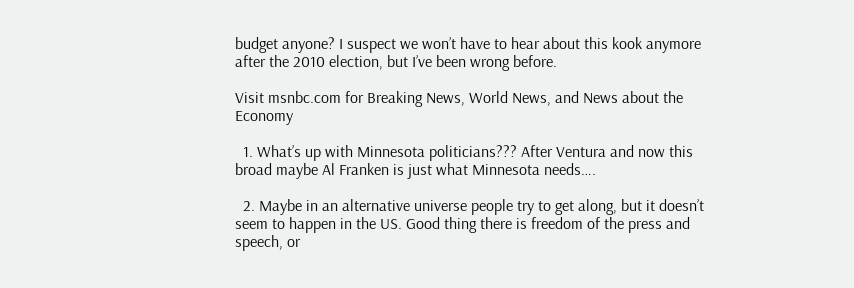budget anyone? I suspect we won’t have to hear about this kook anymore after the 2010 election, but I’ve been wrong before.

Visit msnbc.com for Breaking News, World News, and News about the Economy

  1. What’s up with Minnesota politicians??? After Ventura and now this broad maybe Al Franken is just what Minnesota needs….

  2. Maybe in an alternative universe people try to get along, but it doesn’t seem to happen in the US. Good thing there is freedom of the press and speech, or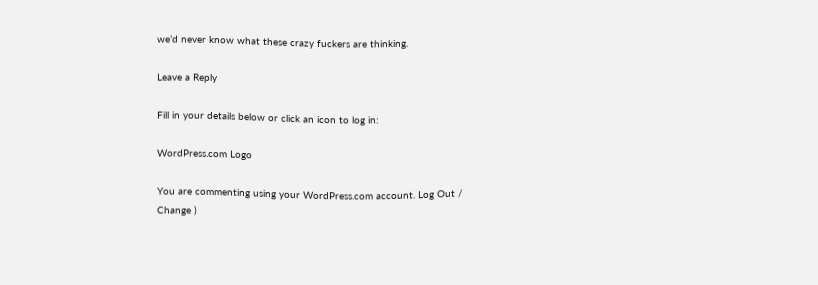we’d never know what these crazy fuckers are thinking.

Leave a Reply

Fill in your details below or click an icon to log in:

WordPress.com Logo

You are commenting using your WordPress.com account. Log Out /  Change )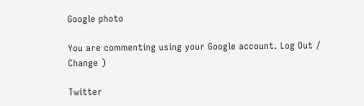Google photo

You are commenting using your Google account. Log Out /  Change )

Twitter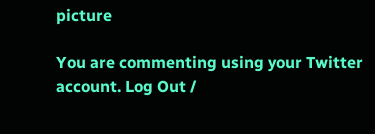picture

You are commenting using your Twitter account. Log Out /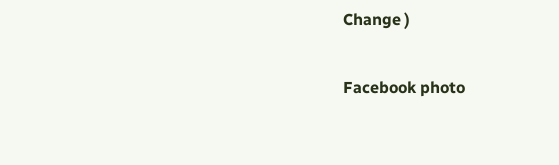Change )

Facebook photo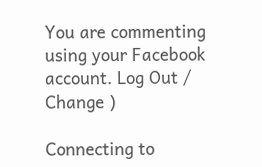You are commenting using your Facebook account. Log Out /  Change )

Connecting to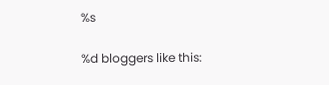%s

%d bloggers like this: